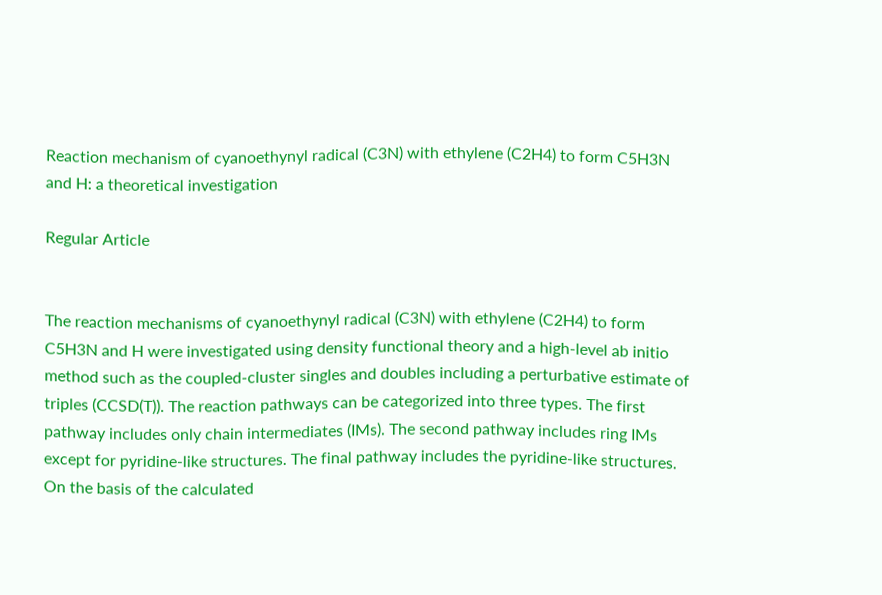Reaction mechanism of cyanoethynyl radical (C3N) with ethylene (C2H4) to form C5H3N and H: a theoretical investigation

Regular Article


The reaction mechanisms of cyanoethynyl radical (C3N) with ethylene (C2H4) to form C5H3N and H were investigated using density functional theory and a high-level ab initio method such as the coupled-cluster singles and doubles including a perturbative estimate of triples (CCSD(T)). The reaction pathways can be categorized into three types. The first pathway includes only chain intermediates (IMs). The second pathway includes ring IMs except for pyridine-like structures. The final pathway includes the pyridine-like structures. On the basis of the calculated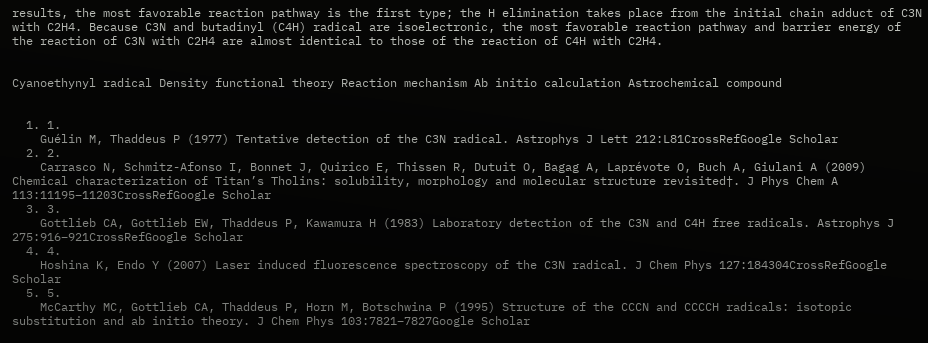results, the most favorable reaction pathway is the first type; the H elimination takes place from the initial chain adduct of C3N with C2H4. Because C3N and butadinyl (C4H) radical are isoelectronic, the most favorable reaction pathway and barrier energy of the reaction of C3N with C2H4 are almost identical to those of the reaction of C4H with C2H4.


Cyanoethynyl radical Density functional theory Reaction mechanism Ab initio calculation Astrochemical compound


  1. 1.
    Guélin M, Thaddeus P (1977) Tentative detection of the C3N radical. Astrophys J Lett 212:L81CrossRefGoogle Scholar
  2. 2.
    Carrasco N, Schmitz-Afonso I, Bonnet J, Quirico E, Thissen R, Dutuit O, Bagag A, Laprévote O, Buch A, Giulani A (2009) Chemical characterization of Titan’s Tholins: solubility, morphology and molecular structure revisited†. J Phys Chem A 113:11195–11203CrossRefGoogle Scholar
  3. 3.
    Gottlieb CA, Gottlieb EW, Thaddeus P, Kawamura H (1983) Laboratory detection of the C3N and C4H free radicals. Astrophys J 275:916–921CrossRefGoogle Scholar
  4. 4.
    Hoshina K, Endo Y (2007) Laser induced fluorescence spectroscopy of the C3N radical. J Chem Phys 127:184304CrossRefGoogle Scholar
  5. 5.
    McCarthy MC, Gottlieb CA, Thaddeus P, Horn M, Botschwina P (1995) Structure of the CCCN and CCCCH radicals: isotopic substitution and ab initio theory. J Chem Phys 103:7821–7827Google Scholar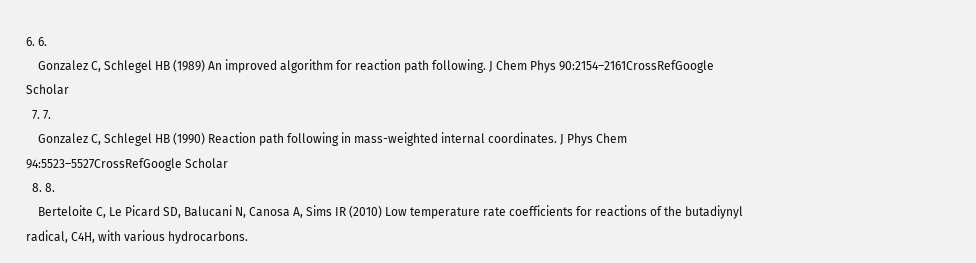6. 6.
    Gonzalez C, Schlegel HB (1989) An improved algorithm for reaction path following. J Chem Phys 90:2154–2161CrossRefGoogle Scholar
  7. 7.
    Gonzalez C, Schlegel HB (1990) Reaction path following in mass-weighted internal coordinates. J Phys Chem 94:5523–5527CrossRefGoogle Scholar
  8. 8.
    Berteloite C, Le Picard SD, Balucani N, Canosa A, Sims IR (2010) Low temperature rate coefficients for reactions of the butadiynyl radical, C4H, with various hydrocarbons.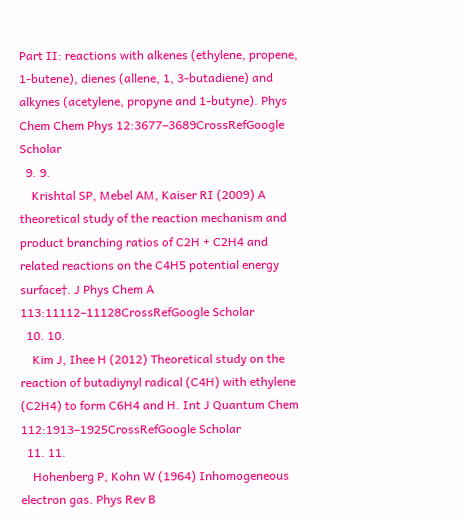Part II: reactions with alkenes (ethylene, propene, 1-butene), dienes (allene, 1, 3-butadiene) and alkynes (acetylene, propyne and 1-butyne). Phys Chem Chem Phys 12:3677–3689CrossRefGoogle Scholar
  9. 9.
    Krishtal SP, Mebel AM, Kaiser RI (2009) A theoretical study of the reaction mechanism and product branching ratios of C2H + C2H4 and related reactions on the C4H5 potential energy surface†. J Phys Chem A 113:11112–11128CrossRefGoogle Scholar
  10. 10.
    Kim J, Ihee H (2012) Theoretical study on the reaction of butadiynyl radical (C4H) with ethylene (C2H4) to form C6H4 and H. Int J Quantum Chem 112:1913–1925CrossRefGoogle Scholar
  11. 11.
    Hohenberg P, Kohn W (1964) Inhomogeneous electron gas. Phys Rev B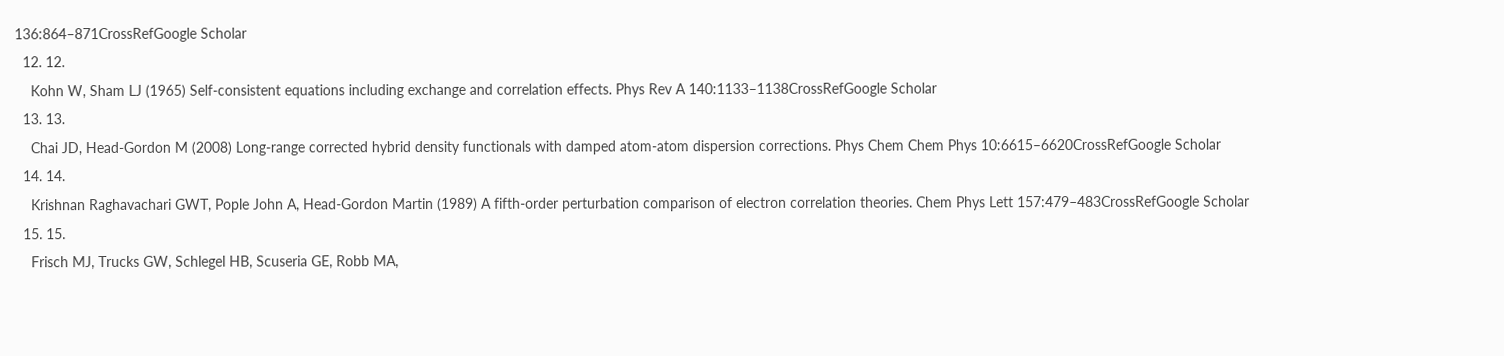136:864–871CrossRefGoogle Scholar
  12. 12.
    Kohn W, Sham LJ (1965) Self-consistent equations including exchange and correlation effects. Phys Rev A 140:1133–1138CrossRefGoogle Scholar
  13. 13.
    Chai JD, Head-Gordon M (2008) Long-range corrected hybrid density functionals with damped atom-atom dispersion corrections. Phys Chem Chem Phys 10:6615–6620CrossRefGoogle Scholar
  14. 14.
    Krishnan Raghavachari GWT, Pople John A, Head-Gordon Martin (1989) A fifth-order perturbation comparison of electron correlation theories. Chem Phys Lett 157:479–483CrossRefGoogle Scholar
  15. 15.
    Frisch MJ, Trucks GW, Schlegel HB, Scuseria GE, Robb MA,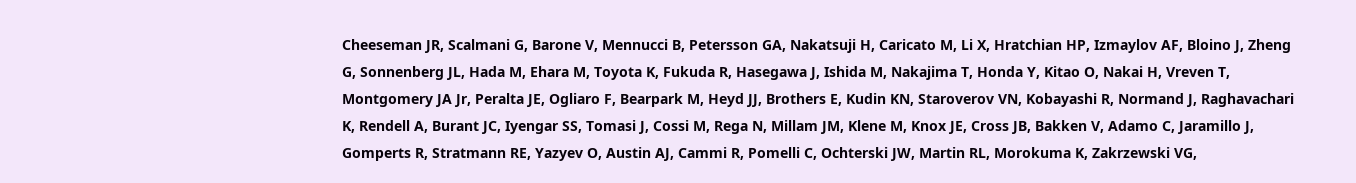Cheeseman JR, Scalmani G, Barone V, Mennucci B, Petersson GA, Nakatsuji H, Caricato M, Li X, Hratchian HP, Izmaylov AF, Bloino J, Zheng G, Sonnenberg JL, Hada M, Ehara M, Toyota K, Fukuda R, Hasegawa J, Ishida M, Nakajima T, Honda Y, Kitao O, Nakai H, Vreven T, Montgomery JA Jr, Peralta JE, Ogliaro F, Bearpark M, Heyd JJ, Brothers E, Kudin KN, Staroverov VN, Kobayashi R, Normand J, Raghavachari K, Rendell A, Burant JC, Iyengar SS, Tomasi J, Cossi M, Rega N, Millam JM, Klene M, Knox JE, Cross JB, Bakken V, Adamo C, Jaramillo J, Gomperts R, Stratmann RE, Yazyev O, Austin AJ, Cammi R, Pomelli C, Ochterski JW, Martin RL, Morokuma K, Zakrzewski VG,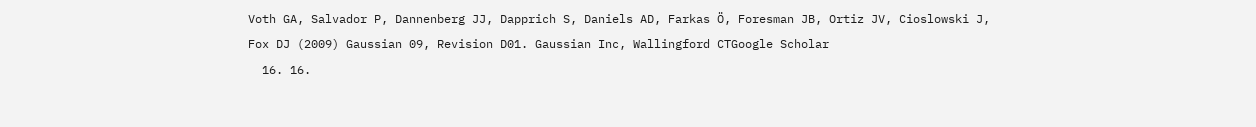Voth GA, Salvador P, Dannenberg JJ, Dapprich S, Daniels AD, Farkas Ö, Foresman JB, Ortiz JV, Cioslowski J, Fox DJ (2009) Gaussian 09, Revision D01. Gaussian Inc, Wallingford CTGoogle Scholar
  16. 16.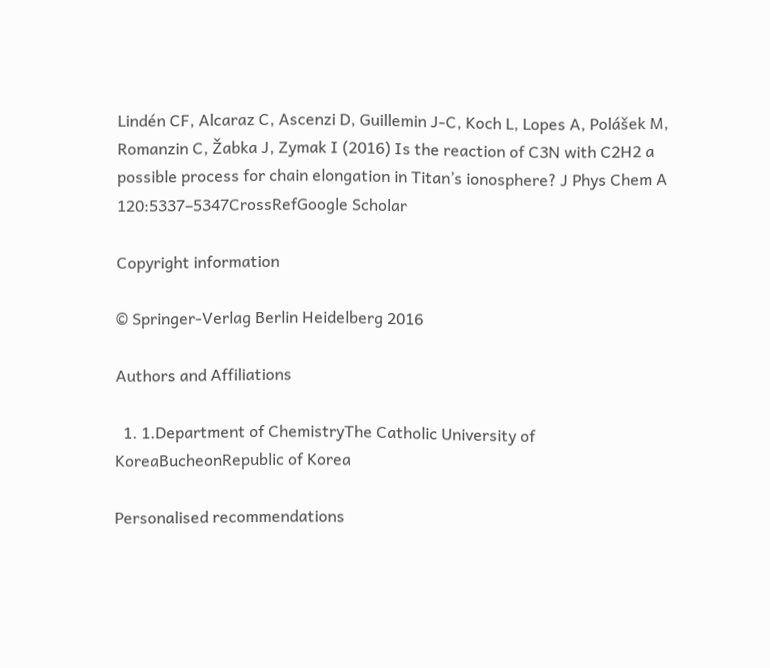Lindén CF, Alcaraz C, Ascenzi D, Guillemin J-C, Koch L, Lopes A, Polášek M, Romanzin C, Žabka J, Zymak I (2016) Is the reaction of C3N with C2H2 a possible process for chain elongation in Titan’s ionosphere? J Phys Chem A 120:5337–5347CrossRefGoogle Scholar

Copyright information

© Springer-Verlag Berlin Heidelberg 2016

Authors and Affiliations

  1. 1.Department of ChemistryThe Catholic University of KoreaBucheonRepublic of Korea

Personalised recommendations